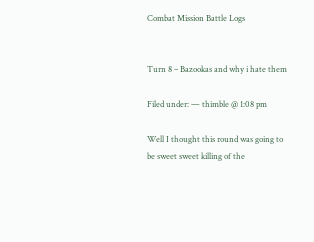Combat Mission Battle Logs


Turn 8 – Bazookas and why i hate them

Filed under: — thimble @ 1:08 pm

Well I thought this round was going to be sweet sweet killing of the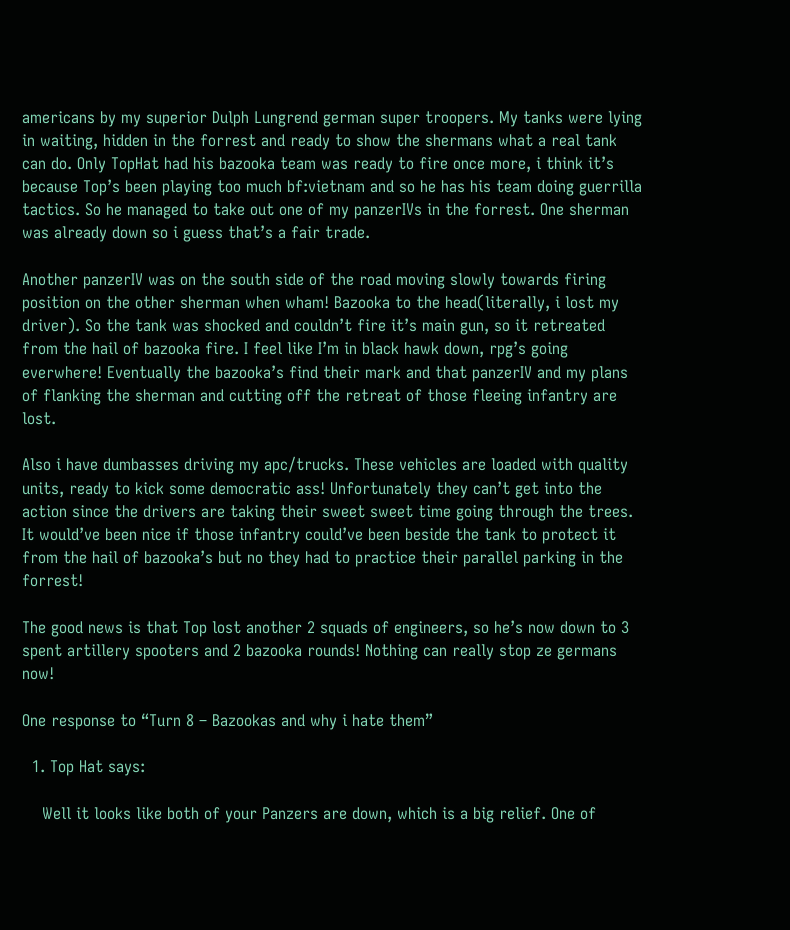americans by my superior Dulph Lungrend german super troopers. My tanks were lying in waiting, hidden in the forrest and ready to show the shermans what a real tank can do. Only TopHat had his bazooka team was ready to fire once more, i think it’s because Top’s been playing too much bf:vietnam and so he has his team doing guerrilla tactics. So he managed to take out one of my panzerIVs in the forrest. One sherman was already down so i guess that’s a fair trade.

Another panzerIV was on the south side of the road moving slowly towards firing position on the other sherman when wham! Bazooka to the head(literally, i lost my driver). So the tank was shocked and couldn’t fire it’s main gun, so it retreated from the hail of bazooka fire. I feel like I’m in black hawk down, rpg’s going everwhere! Eventually the bazooka’s find their mark and that panzerIV and my plans of flanking the sherman and cutting off the retreat of those fleeing infantry are lost.

Also i have dumbasses driving my apc/trucks. These vehicles are loaded with quality units, ready to kick some democratic ass! Unfortunately they can’t get into the action since the drivers are taking their sweet sweet time going through the trees. It would’ve been nice if those infantry could’ve been beside the tank to protect it from the hail of bazooka’s but no they had to practice their parallel parking in the forrest!

The good news is that Top lost another 2 squads of engineers, so he’s now down to 3 spent artillery spooters and 2 bazooka rounds! Nothing can really stop ze germans now!

One response to “Turn 8 – Bazookas and why i hate them”

  1. Top Hat says:

    Well it looks like both of your Panzers are down, which is a big relief. One of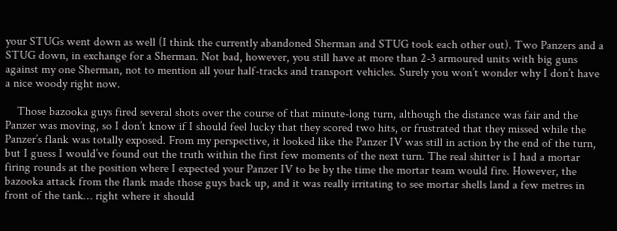your STUGs went down as well (I think the currently abandoned Sherman and STUG took each other out). Two Panzers and a STUG down, in exchange for a Sherman. Not bad, however, you still have at more than 2-3 armoured units with big guns against my one Sherman, not to mention all your half-tracks and transport vehicles. Surely you won’t wonder why I don’t have a nice woody right now.

    Those bazooka guys fired several shots over the course of that minute-long turn, although the distance was fair and the Panzer was moving, so I don’t know if I should feel lucky that they scored two hits, or frustrated that they missed while the Panzer’s flank was totally exposed. From my perspective, it looked like the Panzer IV was still in action by the end of the turn, but I guess I would’ve found out the truth within the first few moments of the next turn. The real shitter is I had a mortar firing rounds at the position where I expected your Panzer IV to be by the time the mortar team would fire. However, the bazooka attack from the flank made those guys back up, and it was really irritating to see mortar shells land a few metres in front of the tank… right where it should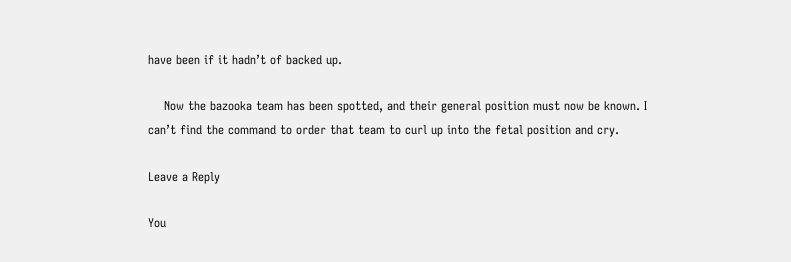have been if it hadn’t of backed up.

    Now the bazooka team has been spotted, and their general position must now be known. I can’t find the command to order that team to curl up into the fetal position and cry.

Leave a Reply

You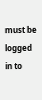must be logged in to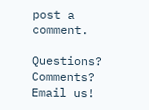post a comment.

Questions? Comments? Email us!